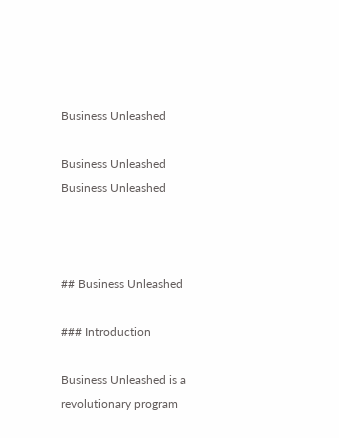Business Unleashed

Business Unleashed
Business Unleashed



## Business Unleashed

### Introduction

Business Unleashed is a revolutionary program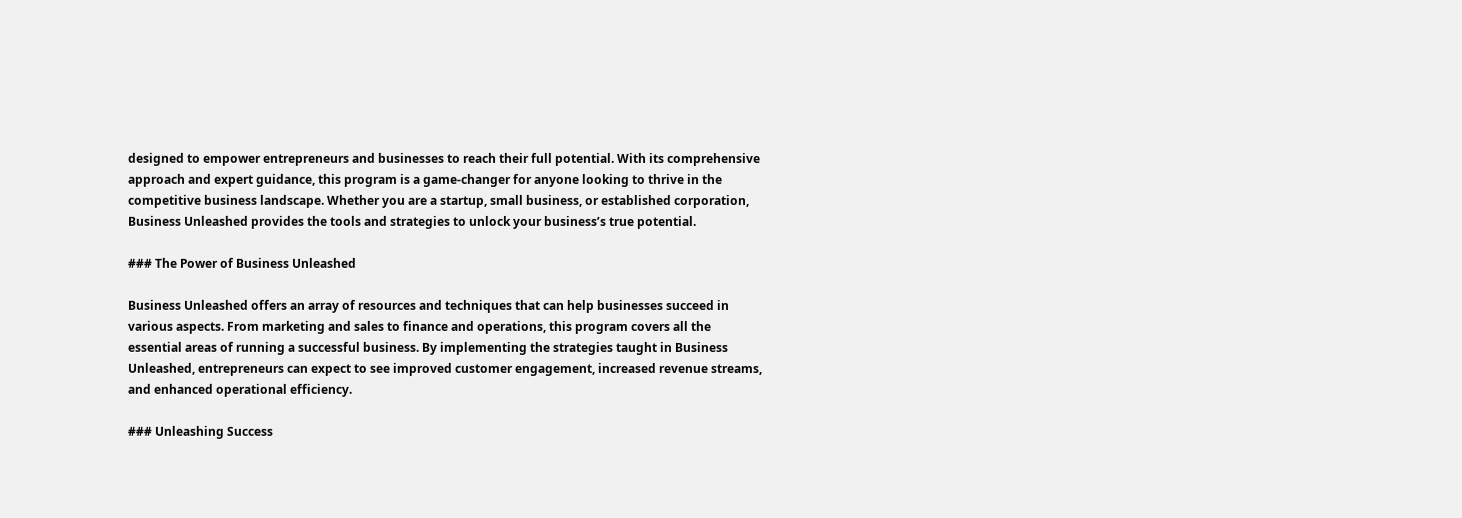designed to empower entrepreneurs and businesses to reach their full potential. With its comprehensive approach and expert guidance, this program is a game-changer for anyone looking to thrive in the competitive business landscape. Whether you are a startup, small business, or established corporation, Business Unleashed provides the tools and strategies to unlock your business’s true potential.

### The Power of Business Unleashed

Business Unleashed offers an array of resources and techniques that can help businesses succeed in various aspects. From marketing and sales to finance and operations, this program covers all the essential areas of running a successful business. By implementing the strategies taught in Business Unleashed, entrepreneurs can expect to see improved customer engagement, increased revenue streams, and enhanced operational efficiency.

### Unleashing Success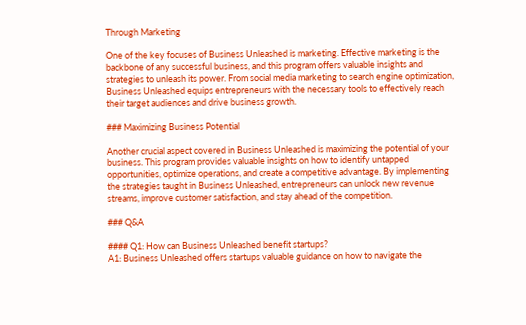Through Marketing

One of the key focuses of Business Unleashed is marketing. Effective marketing is the backbone of any successful business, and this program offers valuable insights and strategies to unleash its power. From social media marketing to search engine optimization, Business Unleashed equips entrepreneurs with the necessary tools to effectively reach their target audiences and drive business growth.

### Maximizing Business Potential

Another crucial aspect covered in Business Unleashed is maximizing the potential of your business. This program provides valuable insights on how to identify untapped opportunities, optimize operations, and create a competitive advantage. By implementing the strategies taught in Business Unleashed, entrepreneurs can unlock new revenue streams, improve customer satisfaction, and stay ahead of the competition.

### Q&A

#### Q1: How can Business Unleashed benefit startups?
A1: Business Unleashed offers startups valuable guidance on how to navigate the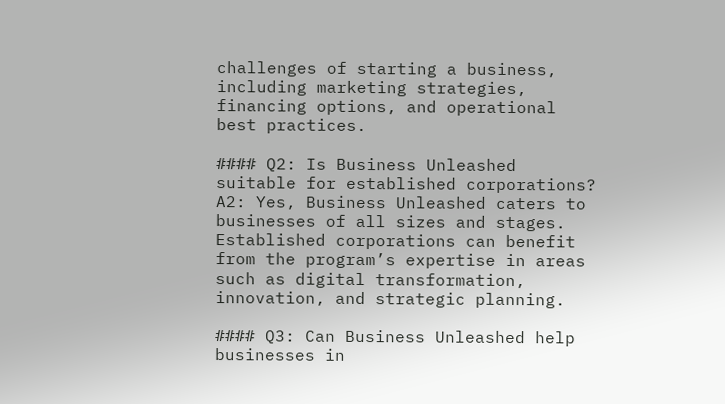challenges of starting a business, including marketing strategies, financing options, and operational best practices.

#### Q2: Is Business Unleashed suitable for established corporations?
A2: Yes, Business Unleashed caters to businesses of all sizes and stages. Established corporations can benefit from the program’s expertise in areas such as digital transformation, innovation, and strategic planning.

#### Q3: Can Business Unleashed help businesses in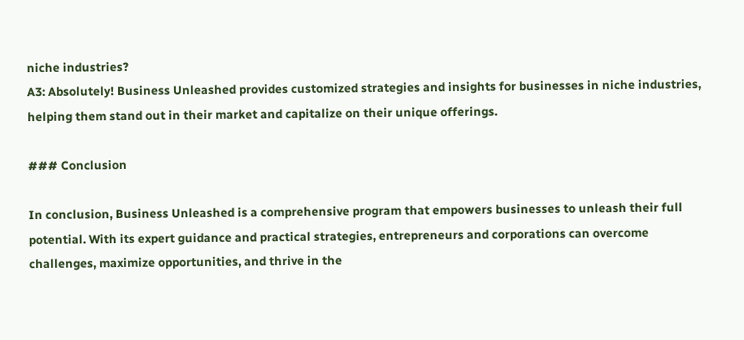niche industries?
A3: Absolutely! Business Unleashed provides customized strategies and insights for businesses in niche industries, helping them stand out in their market and capitalize on their unique offerings.

### Conclusion

In conclusion, Business Unleashed is a comprehensive program that empowers businesses to unleash their full potential. With its expert guidance and practical strategies, entrepreneurs and corporations can overcome challenges, maximize opportunities, and thrive in the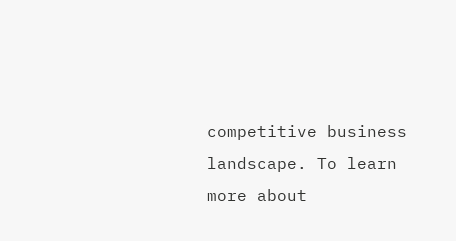competitive business landscape. To learn more about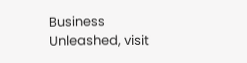Business Unleashed, visit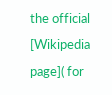the official [Wikipedia page]( for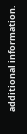additional information.